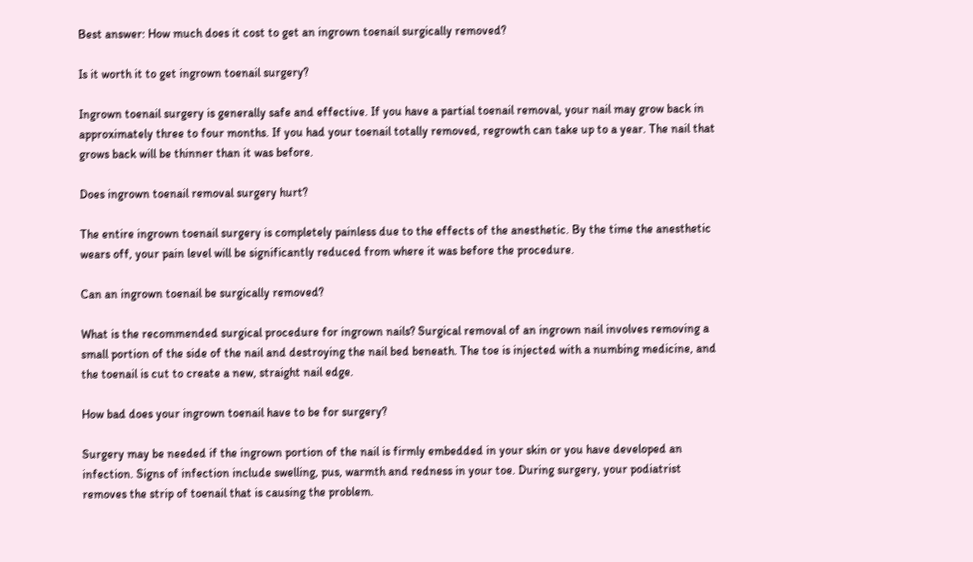Best answer: How much does it cost to get an ingrown toenail surgically removed?

Is it worth it to get ingrown toenail surgery?

Ingrown toenail surgery is generally safe and effective. If you have a partial toenail removal, your nail may grow back in approximately three to four months. If you had your toenail totally removed, regrowth can take up to a year. The nail that grows back will be thinner than it was before.

Does ingrown toenail removal surgery hurt?

The entire ingrown toenail surgery is completely painless due to the effects of the anesthetic. By the time the anesthetic wears off, your pain level will be significantly reduced from where it was before the procedure.

Can an ingrown toenail be surgically removed?

What is the recommended surgical procedure for ingrown nails? Surgical removal of an ingrown nail involves removing a small portion of the side of the nail and destroying the nail bed beneath. The toe is injected with a numbing medicine, and the toenail is cut to create a new, straight nail edge.

How bad does your ingrown toenail have to be for surgery?

Surgery may be needed if the ingrown portion of the nail is firmly embedded in your skin or you have developed an infection. Signs of infection include swelling, pus, warmth and redness in your toe. During surgery, your podiatrist removes the strip of toenail that is causing the problem.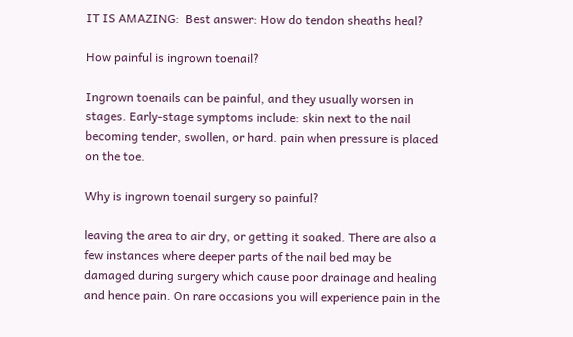IT IS AMAZING:  Best answer: How do tendon sheaths heal?

How painful is ingrown toenail?

Ingrown toenails can be painful, and they usually worsen in stages. Early-stage symptoms include: skin next to the nail becoming tender, swollen, or hard. pain when pressure is placed on the toe.

Why is ingrown toenail surgery so painful?

leaving the area to air dry, or getting it soaked. There are also a few instances where deeper parts of the nail bed may be damaged during surgery which cause poor drainage and healing and hence pain. On rare occasions you will experience pain in the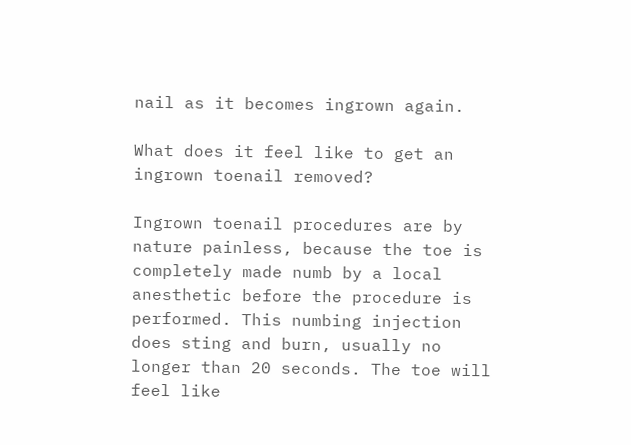nail as it becomes ingrown again.

What does it feel like to get an ingrown toenail removed?

Ingrown toenail procedures are by nature painless, because the toe is completely made numb by a local anesthetic before the procedure is performed. This numbing injection does sting and burn, usually no longer than 20 seconds. The toe will feel like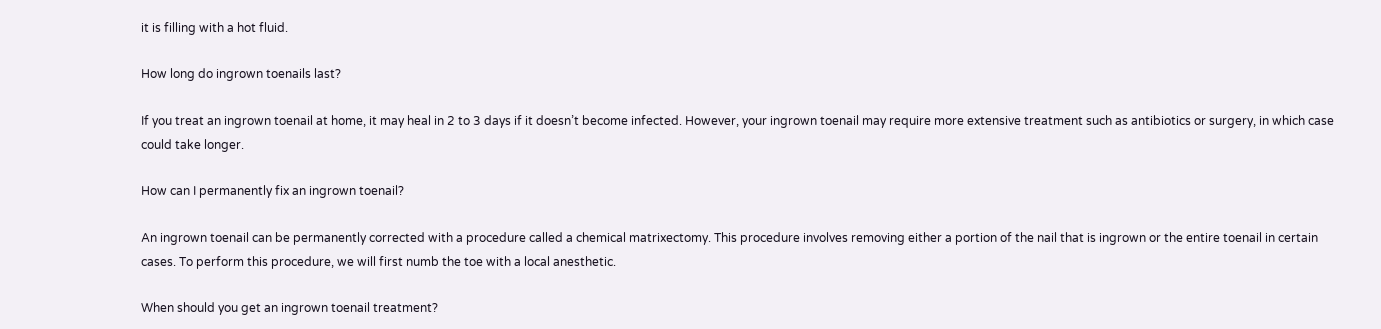it is filling with a hot fluid.

How long do ingrown toenails last?

If you treat an ingrown toenail at home, it may heal in 2 to 3 days if it doesn’t become infected. However, your ingrown toenail may require more extensive treatment such as antibiotics or surgery, in which case could take longer.

How can I permanently fix an ingrown toenail?

An ingrown toenail can be permanently corrected with a procedure called a chemical matrixectomy. This procedure involves removing either a portion of the nail that is ingrown or the entire toenail in certain cases. To perform this procedure, we will first numb the toe with a local anesthetic.

When should you get an ingrown toenail treatment?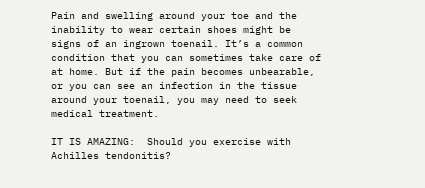Pain and swelling around your toe and the inability to wear certain shoes might be signs of an ingrown toenail. It’s a common condition that you can sometimes take care of at home. But if the pain becomes unbearable, or you can see an infection in the tissue around your toenail, you may need to seek medical treatment.

IT IS AMAZING:  Should you exercise with Achilles tendonitis?